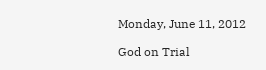Monday, June 11, 2012

God on Trial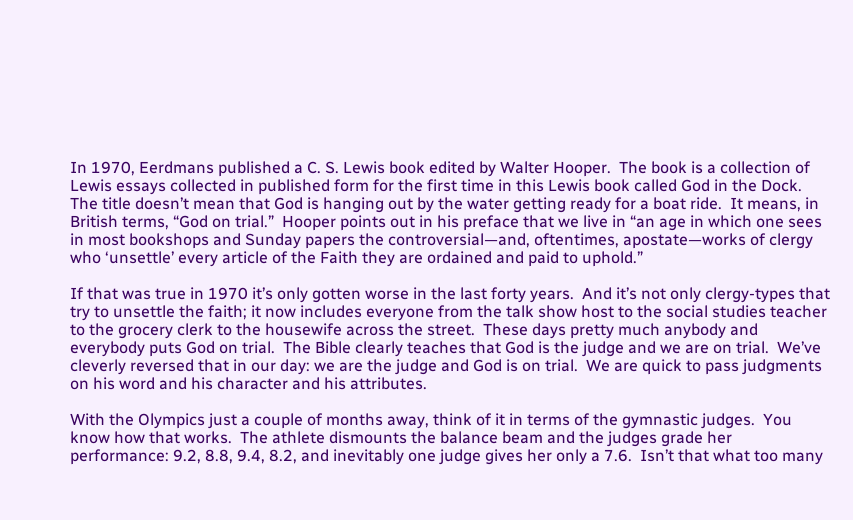In 1970, Eerdmans published a C. S. Lewis book edited by Walter Hooper.  The book is a collection of Lewis essays collected in published form for the first time in this Lewis book called God in the Dock.  The title doesn’t mean that God is hanging out by the water getting ready for a boat ride.  It means, in British terms, “God on trial.”  Hooper points out in his preface that we live in “an age in which one sees in most bookshops and Sunday papers the controversial—and, oftentimes, apostate—works of clergy who ‘unsettle’ every article of the Faith they are ordained and paid to uphold.”

If that was true in 1970 it’s only gotten worse in the last forty years.  And it’s not only clergy-types that try to unsettle the faith; it now includes everyone from the talk show host to the social studies teacher to the grocery clerk to the housewife across the street.  These days pretty much anybody and everybody puts God on trial.  The Bible clearly teaches that God is the judge and we are on trial.  We’ve cleverly reversed that in our day: we are the judge and God is on trial.  We are quick to pass judgments on his word and his character and his attributes.

With the Olympics just a couple of months away, think of it in terms of the gymnastic judges.  You know how that works.  The athlete dismounts the balance beam and the judges grade her performance: 9.2, 8.8, 9.4, 8.2, and inevitably one judge gives her only a 7.6.  Isn’t that what too many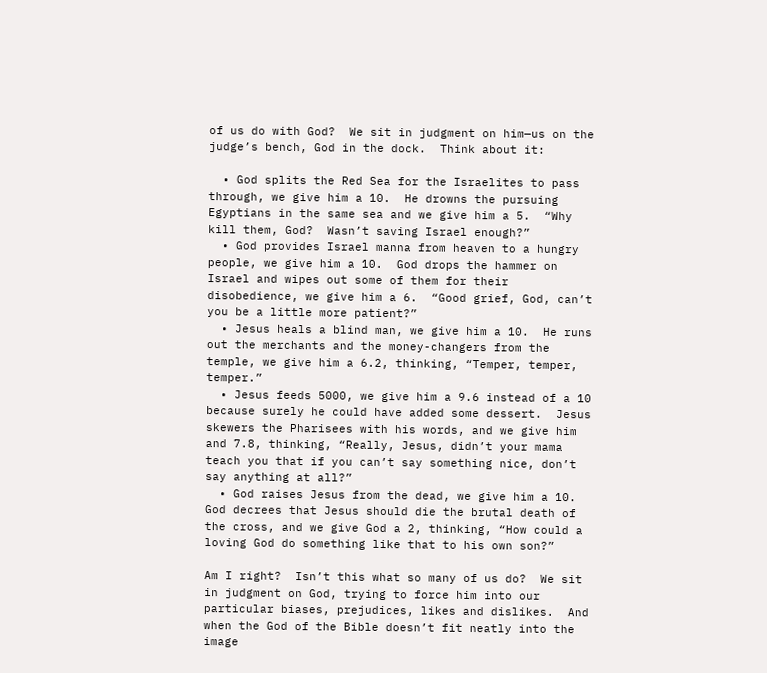of us do with God?  We sit in judgment on him—us on the judge’s bench, God in the dock.  Think about it:

  • God splits the Red Sea for the Israelites to pass through, we give him a 10.  He drowns the pursuing Egyptians in the same sea and we give him a 5.  “Why kill them, God?  Wasn’t saving Israel enough?”
  • God provides Israel manna from heaven to a hungry people, we give him a 10.  God drops the hammer on Israel and wipes out some of them for their disobedience, we give him a 6.  “Good grief, God, can’t you be a little more patient?”
  • Jesus heals a blind man, we give him a 10.  He runs out the merchants and the money-changers from the temple, we give him a 6.2, thinking, “Temper, temper, temper.”
  • Jesus feeds 5000, we give him a 9.6 instead of a 10 because surely he could have added some dessert.  Jesus skewers the Pharisees with his words, and we give him and 7.8, thinking, “Really, Jesus, didn’t your mama teach you that if you can’t say something nice, don’t say anything at all?”
  • God raises Jesus from the dead, we give him a 10.  God decrees that Jesus should die the brutal death of the cross, and we give God a 2, thinking, “How could a loving God do something like that to his own son?”

Am I right?  Isn’t this what so many of us do?  We sit in judgment on God, trying to force him into our particular biases, prejudices, likes and dislikes.  And when the God of the Bible doesn’t fit neatly into the image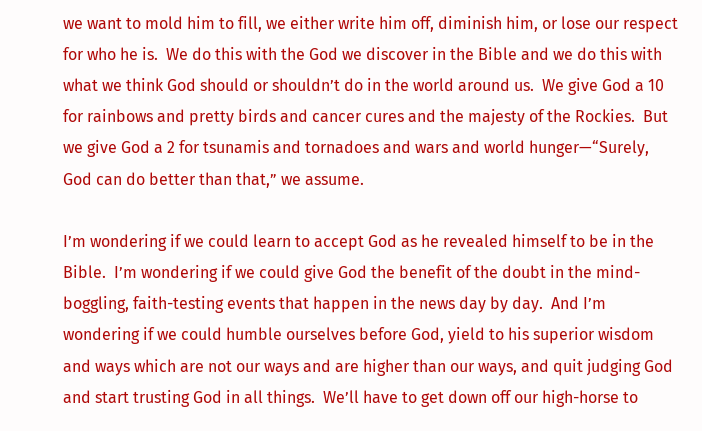we want to mold him to fill, we either write him off, diminish him, or lose our respect for who he is.  We do this with the God we discover in the Bible and we do this with what we think God should or shouldn’t do in the world around us.  We give God a 10 for rainbows and pretty birds and cancer cures and the majesty of the Rockies.  But we give God a 2 for tsunamis and tornadoes and wars and world hunger—“Surely, God can do better than that,” we assume.

I’m wondering if we could learn to accept God as he revealed himself to be in the Bible.  I’m wondering if we could give God the benefit of the doubt in the mind-boggling, faith-testing events that happen in the news day by day.  And I’m wondering if we could humble ourselves before God, yield to his superior wisdom and ways which are not our ways and are higher than our ways, and quit judging God and start trusting God in all things.  We’ll have to get down off our high-horse to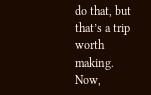do that, but that’s a trip worth making.  Now,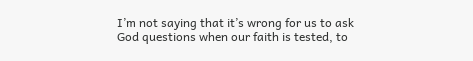I’m not saying that it’s wrong for us to ask God questions when our faith is tested, to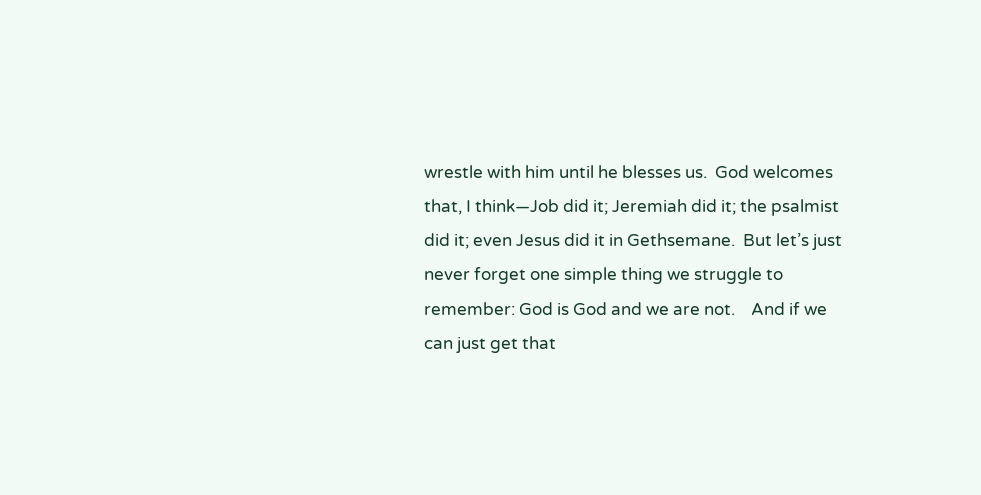wrestle with him until he blesses us.  God welcomes that, I think—Job did it; Jeremiah did it; the psalmist did it; even Jesus did it in Gethsemane.  But let’s just never forget one simple thing we struggle to remember: God is God and we are not.    And if we can just get that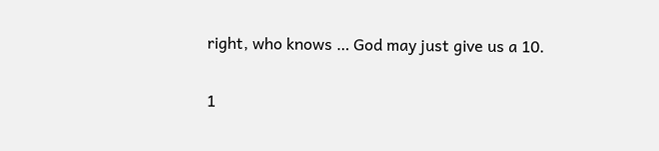right, who knows … God may just give us a 10.

1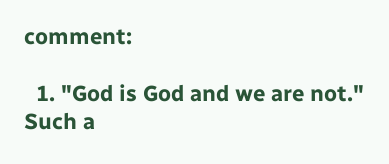comment:

  1. "God is God and we are not." Such a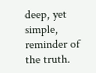deep, yet simple, reminder of the truth.